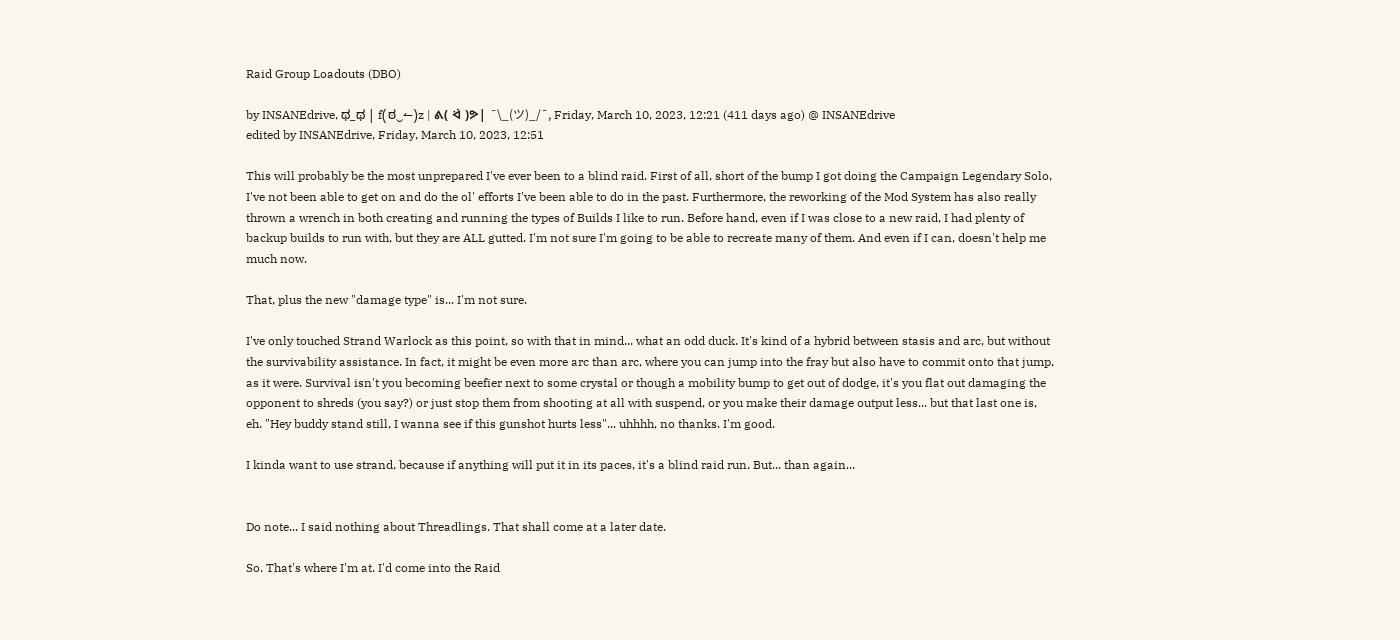Raid Group Loadouts (DBO)

by INSANEdrive, ಥ_ಥ | f(ಠ‿↼)z | ᕕ( ᐛ )ᕗ| ¯\_(ツ)_/¯, Friday, March 10, 2023, 12:21 (411 days ago) @ INSANEdrive
edited by INSANEdrive, Friday, March 10, 2023, 12:51

This will probably be the most unprepared I've ever been to a blind raid. First of all, short of the bump I got doing the Campaign Legendary Solo, I've not been able to get on and do the ol' efforts I've been able to do in the past. Furthermore, the reworking of the Mod System has also really thrown a wrench in both creating and running the types of Builds I like to run. Before hand, even if I was close to a new raid, I had plenty of backup builds to run with, but they are ALL gutted. I'm not sure I'm going to be able to recreate many of them. And even if I can, doesn't help me much now.

That, plus the new "damage type" is... I'm not sure.

I've only touched Strand Warlock as this point, so with that in mind... what an odd duck. It's kind of a hybrid between stasis and arc, but without the survivability assistance. In fact, it might be even more arc than arc, where you can jump into the fray but also have to commit onto that jump, as it were. Survival isn't you becoming beefier next to some crystal or though a mobility bump to get out of dodge, it's you flat out damaging the opponent to shreds (you say?) or just stop them from shooting at all with suspend, or you make their damage output less... but that last one is, eh. "Hey buddy stand still, I wanna see if this gunshot hurts less"... uhhhh, no thanks. I'm good.

I kinda want to use strand, because if anything will put it in its paces, it's a blind raid run. But... than again...


Do note... I said nothing about Threadlings. That shall come at a later date.

So. That's where I'm at. I'd come into the Raid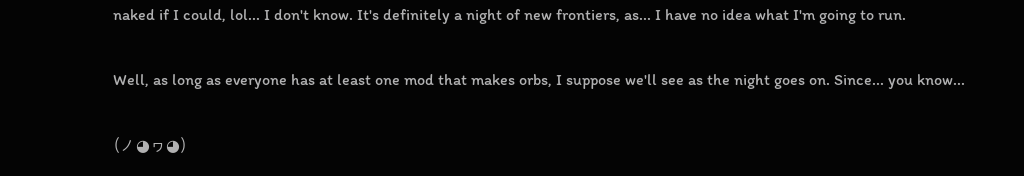naked if I could, lol... I don't know. It's definitely a night of new frontiers, as... I have no idea what I'm going to run.

Well, as long as everyone has at least one mod that makes orbs, I suppose we'll see as the night goes on. Since... you know...

(ノ◕ヮ◕)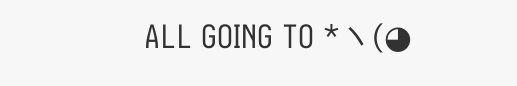ALL GOING TO *ヽ(◕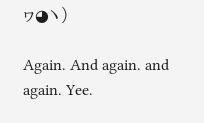ヮ◕ヽ)

Again. And again. and again. Yee.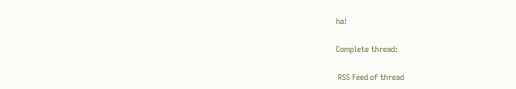ha!

Complete thread:

 RSS Feed of thread